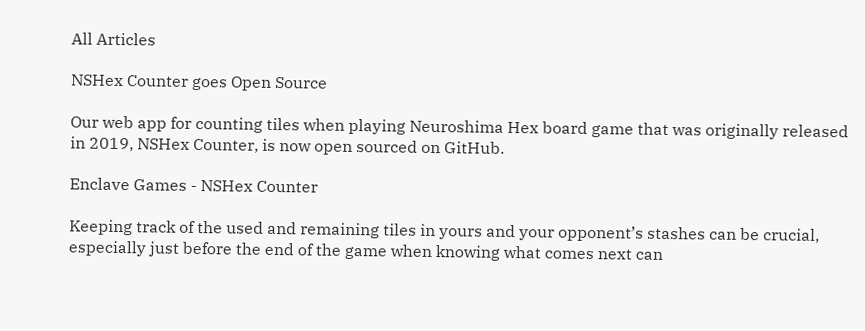All Articles

NSHex Counter goes Open Source

Our web app for counting tiles when playing Neuroshima Hex board game that was originally released in 2019, NSHex Counter, is now open sourced on GitHub.

Enclave Games - NSHex Counter

Keeping track of the used and remaining tiles in yours and your opponent’s stashes can be crucial, especially just before the end of the game when knowing what comes next can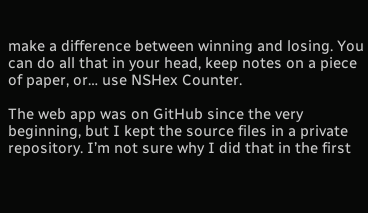make a difference between winning and losing. You can do all that in your head, keep notes on a piece of paper, or… use NSHex Counter.

The web app was on GitHub since the very beginning, but I kept the source files in a private repository. I’m not sure why I did that in the first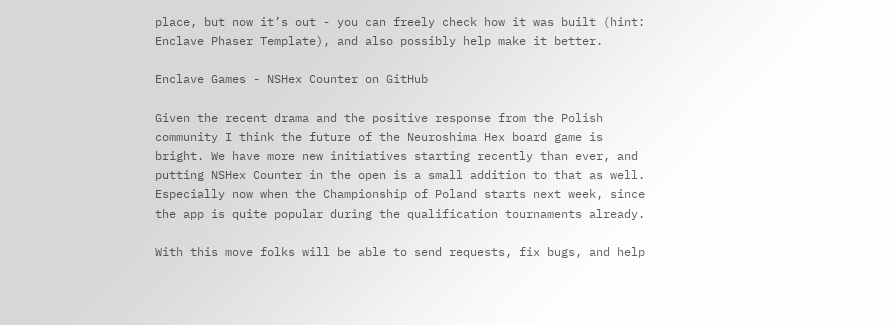place, but now it’s out - you can freely check how it was built (hint: Enclave Phaser Template), and also possibly help make it better.

Enclave Games - NSHex Counter on GitHub

Given the recent drama and the positive response from the Polish community I think the future of the Neuroshima Hex board game is bright. We have more new initiatives starting recently than ever, and putting NSHex Counter in the open is a small addition to that as well. Especially now when the Championship of Poland starts next week, since the app is quite popular during the qualification tournaments already.

With this move folks will be able to send requests, fix bugs, and help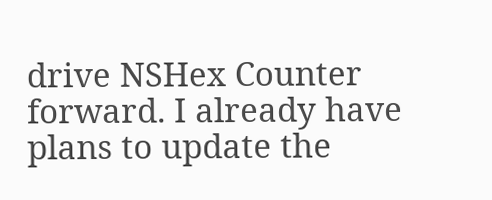drive NSHex Counter forward. I already have plans to update the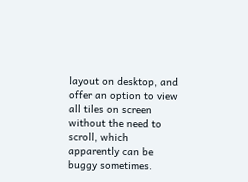layout on desktop, and offer an option to view all tiles on screen without the need to scroll, which apparently can be buggy sometimes.